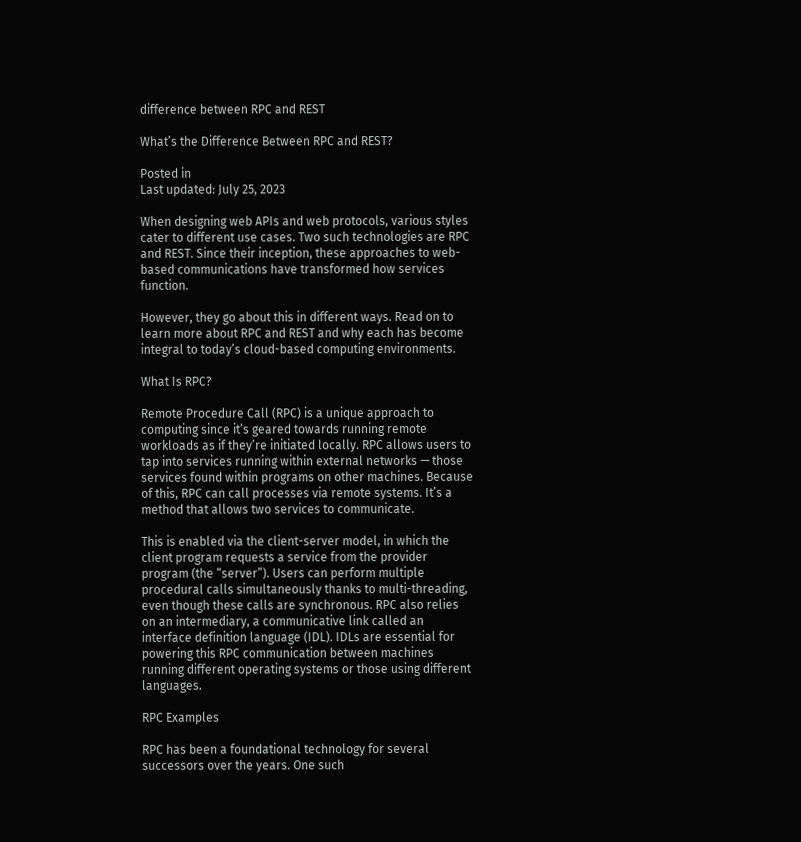difference between RPC and REST

What’s the Difference Between RPC and REST?

Posted in
Last updated: July 25, 2023

When designing web APIs and web protocols, various styles cater to different use cases. Two such technologies are RPC and REST. Since their inception, these approaches to web-based communications have transformed how services function.

However, they go about this in different ways. Read on to learn more about RPC and REST and why each has become integral to today’s cloud-based computing environments.

What Is RPC?

Remote Procedure Call (RPC) is a unique approach to computing since it’s geared towards running remote workloads as if they’re initiated locally. RPC allows users to tap into services running within external networks — those services found within programs on other machines. Because of this, RPC can call processes via remote systems. It’s a method that allows two services to communicate.

This is enabled via the client-server model, in which the client program requests a service from the provider program (the “server”). Users can perform multiple procedural calls simultaneously thanks to multi-threading, even though these calls are synchronous. RPC also relies on an intermediary, a communicative link called an interface definition language (IDL). IDLs are essential for powering this RPC communication between machines running different operating systems or those using different languages.

RPC Examples

RPC has been a foundational technology for several successors over the years. One such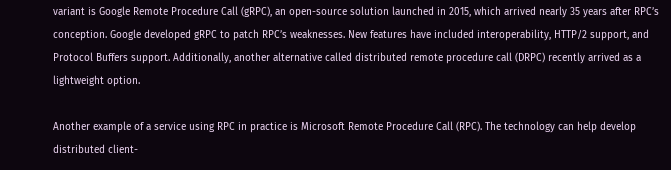variant is Google Remote Procedure Call (gRPC), an open-source solution launched in 2015, which arrived nearly 35 years after RPC’s conception. Google developed gRPC to patch RPC’s weaknesses. New features have included interoperability, HTTP/2 support, and Protocol Buffers support. Additionally, another alternative called distributed remote procedure call (DRPC) recently arrived as a lightweight option.

Another example of a service using RPC in practice is Microsoft Remote Procedure Call (RPC). The technology can help develop distributed client-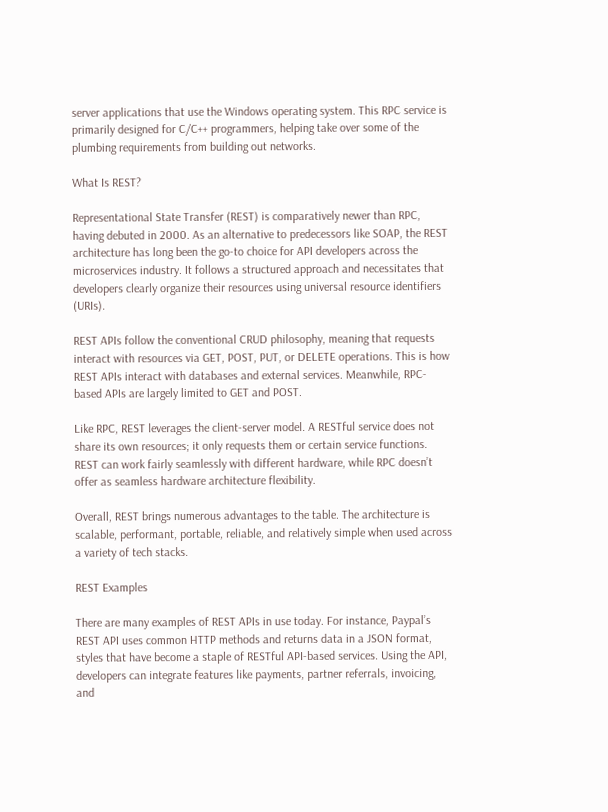server applications that use the Windows operating system. This RPC service is primarily designed for C/C++ programmers, helping take over some of the plumbing requirements from building out networks.

What Is REST?

Representational State Transfer (REST) is comparatively newer than RPC, having debuted in 2000. As an alternative to predecessors like SOAP, the REST architecture has long been the go-to choice for API developers across the microservices industry. It follows a structured approach and necessitates that developers clearly organize their resources using universal resource identifiers (URIs).

REST APIs follow the conventional CRUD philosophy, meaning that requests interact with resources via GET, POST, PUT, or DELETE operations. This is how REST APIs interact with databases and external services. Meanwhile, RPC-based APIs are largely limited to GET and POST.

Like RPC, REST leverages the client-server model. A RESTful service does not share its own resources; it only requests them or certain service functions. REST can work fairly seamlessly with different hardware, while RPC doesn’t offer as seamless hardware architecture flexibility.

Overall, REST brings numerous advantages to the table. The architecture is scalable, performant, portable, reliable, and relatively simple when used across a variety of tech stacks.

REST Examples

There are many examples of REST APIs in use today. For instance, Paypal’s REST API uses common HTTP methods and returns data in a JSON format, styles that have become a staple of RESTful API-based services. Using the API, developers can integrate features like payments, partner referrals, invoicing, and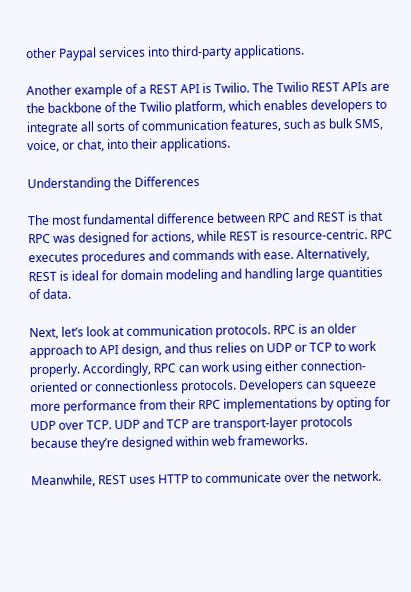other Paypal services into third-party applications.

Another example of a REST API is Twilio. The Twilio REST APIs are the backbone of the Twilio platform, which enables developers to integrate all sorts of communication features, such as bulk SMS, voice, or chat, into their applications.

Understanding the Differences

The most fundamental difference between RPC and REST is that RPC was designed for actions, while REST is resource-centric. RPC executes procedures and commands with ease. Alternatively, REST is ideal for domain modeling and handling large quantities of data.

Next, let’s look at communication protocols. RPC is an older approach to API design, and thus relies on UDP or TCP to work properly. Accordingly, RPC can work using either connection-oriented or connectionless protocols. Developers can squeeze more performance from their RPC implementations by opting for UDP over TCP. UDP and TCP are transport-layer protocols because they’re designed within web frameworks.

Meanwhile, REST uses HTTP to communicate over the network.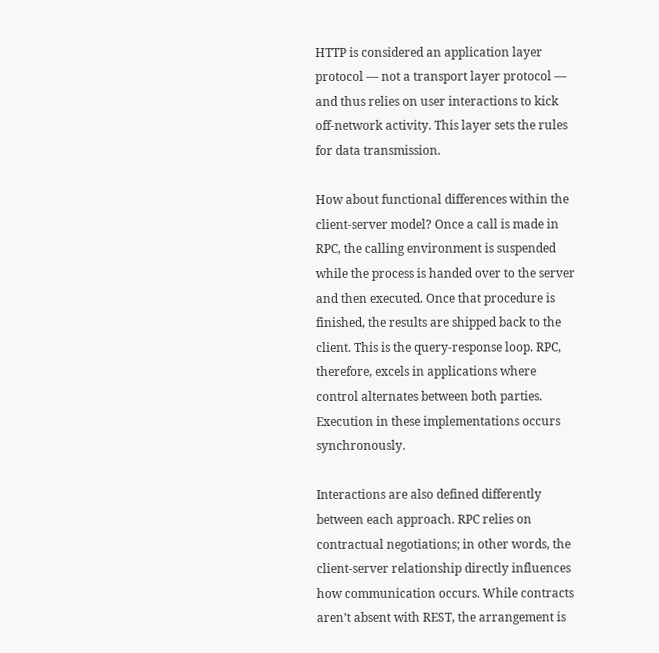HTTP is considered an application layer protocol — not a transport layer protocol — and thus relies on user interactions to kick off-network activity. This layer sets the rules for data transmission.

How about functional differences within the client-server model? Once a call is made in RPC, the calling environment is suspended while the process is handed over to the server and then executed. Once that procedure is finished, the results are shipped back to the client. This is the query-response loop. RPC, therefore, excels in applications where control alternates between both parties. Execution in these implementations occurs synchronously.

Interactions are also defined differently between each approach. RPC relies on contractual negotiations; in other words, the client-server relationship directly influences how communication occurs. While contracts aren’t absent with REST, the arrangement is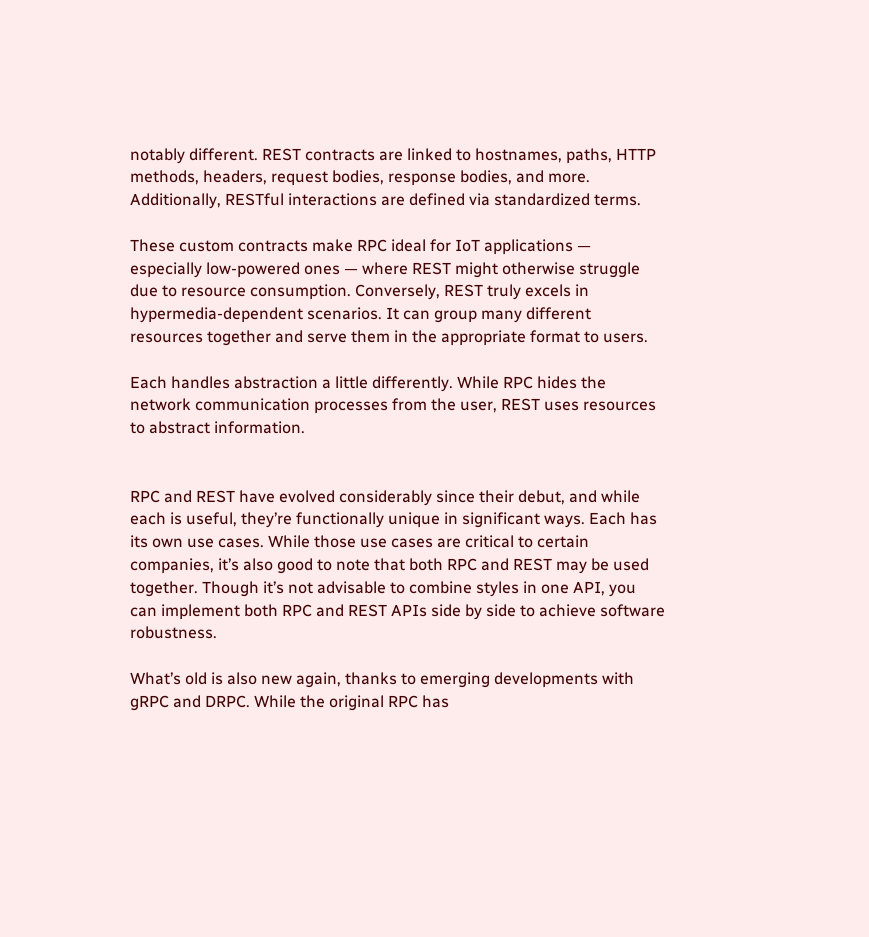notably different. REST contracts are linked to hostnames, paths, HTTP methods, headers, request bodies, response bodies, and more. Additionally, RESTful interactions are defined via standardized terms.

These custom contracts make RPC ideal for IoT applications — especially low-powered ones — where REST might otherwise struggle due to resource consumption. Conversely, REST truly excels in hypermedia-dependent scenarios. It can group many different resources together and serve them in the appropriate format to users.

Each handles abstraction a little differently. While RPC hides the network communication processes from the user, REST uses resources to abstract information.


RPC and REST have evolved considerably since their debut, and while each is useful, they’re functionally unique in significant ways. Each has its own use cases. While those use cases are critical to certain companies, it’s also good to note that both RPC and REST may be used together. Though it’s not advisable to combine styles in one API, you can implement both RPC and REST APIs side by side to achieve software robustness.

What’s old is also new again, thanks to emerging developments with gRPC and DRPC. While the original RPC has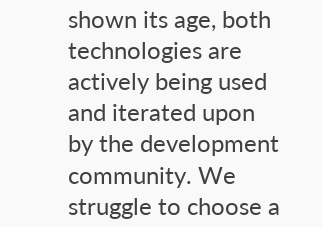shown its age, both technologies are actively being used and iterated upon by the development community. We struggle to choose a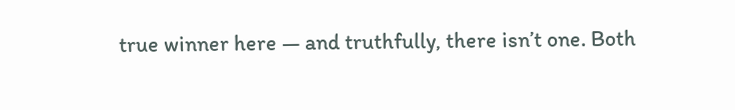true winner here — and truthfully, there isn’t one. Both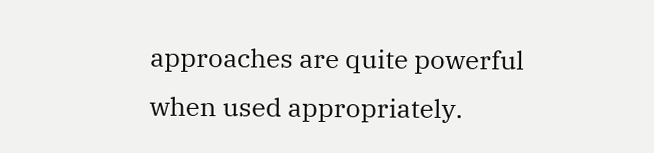approaches are quite powerful when used appropriately.